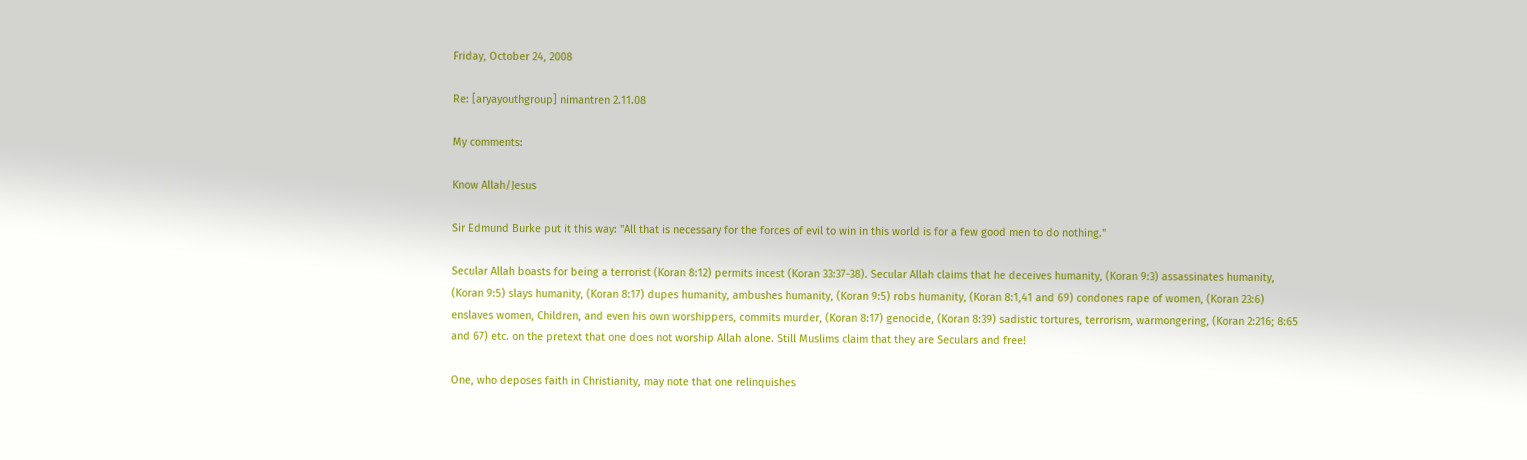Friday, October 24, 2008

Re: [aryayouthgroup] nimantren 2.11.08

My comments:

Know Allah/Jesus

Sir Edmund Burke put it this way: "All that is necessary for the forces of evil to win in this world is for a few good men to do nothing."

Secular Allah boasts for being a terrorist (Koran 8:12) permits incest (Koran 33:37-38). Secular Allah claims that he deceives humanity, (Koran 9:3) assassinates humanity, (Koran 9:5) slays humanity, (Koran 8:17) dupes humanity, ambushes humanity, (Koran 9:5) robs humanity, (Koran 8:1,41 and 69) condones rape of women, (Koran 23:6) enslaves women, Children, and even his own worshippers, commits murder, (Koran 8:17) genocide, (Koran 8:39) sadistic tortures, terrorism, warmongering, (Koran 2:216; 8:65 and 67) etc. on the pretext that one does not worship Allah alone. Still Muslims claim that they are Seculars and free!

One, who deposes faith in Christianity, may note that one relinquishes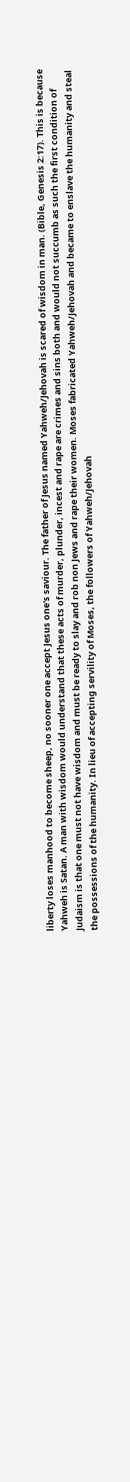liberty loses manhood to become sheep, no sooner one accept Jesus one's saviour. The father of Jesus named Yahweh/Jehovah is scared of wisdom in man. (Bible, Genesis 2:17). This is because Yahweh is Satan. A man with wisdom would understand that these acts of murder, plunder, incest and rape are crimes and sins both and would not succumb as such the first condition of Judaism is that one must not have wisdom and must be ready to slay and rob non Jews and rape their women. Moses fabricated Yahweh/Jehovah and became to enslave the humanity and steal the possessions of the humanity. In lieu of accepting servility of Moses, the followers of Yahweh/Jehovah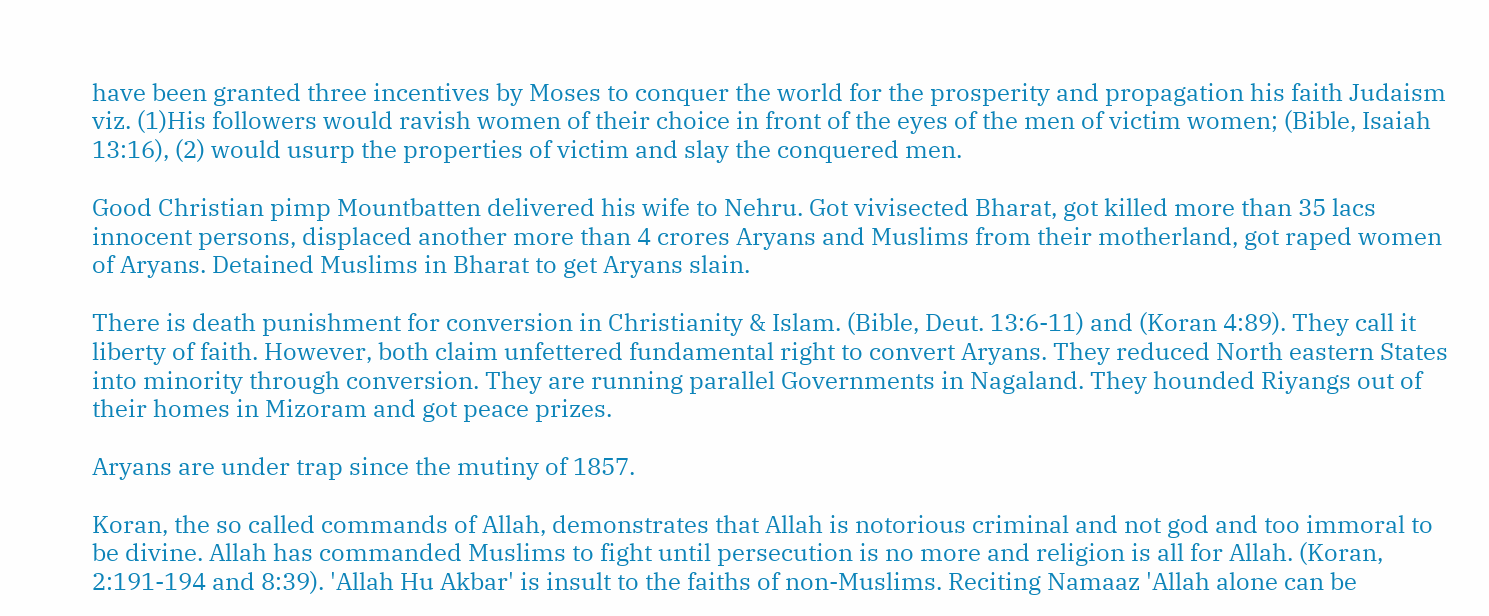have been granted three incentives by Moses to conquer the world for the prosperity and propagation his faith Judaism viz. (1)His followers would ravish women of their choice in front of the eyes of the men of victim women; (Bible, Isaiah 13:16), (2) would usurp the properties of victim and slay the conquered men.

Good Christian pimp Mountbatten delivered his wife to Nehru. Got vivisected Bharat, got killed more than 35 lacs innocent persons, displaced another more than 4 crores Aryans and Muslims from their motherland, got raped women of Aryans. Detained Muslims in Bharat to get Aryans slain.

There is death punishment for conversion in Christianity & Islam. (Bible, Deut. 13:6-11) and (Koran 4:89). They call it liberty of faith. However, both claim unfettered fundamental right to convert Aryans. They reduced North eastern States into minority through conversion. They are running parallel Governments in Nagaland. They hounded Riyangs out of their homes in Mizoram and got peace prizes.

Aryans are under trap since the mutiny of 1857.

Koran, the so called commands of Allah, demonstrates that Allah is notorious criminal and not god and too immoral to be divine. Allah has commanded Muslims to fight until persecution is no more and religion is all for Allah. (Koran, 2:191-194 and 8:39). 'Allah Hu Akbar' is insult to the faiths of non-Muslims. Reciting Namaaz 'Allah alone can be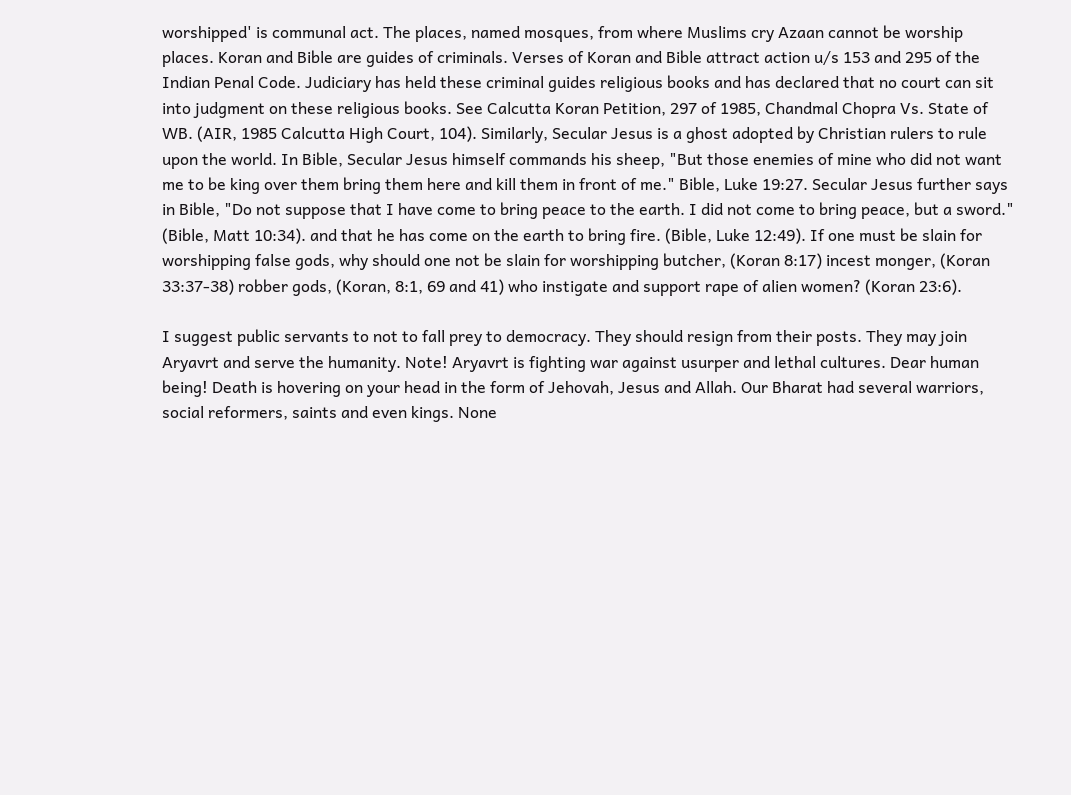worshipped' is communal act. The places, named mosques, from where Muslims cry Azaan cannot be worship places. Koran and Bible are guides of criminals. Verses of Koran and Bible attract action u/s 153 and 295 of the Indian Penal Code. Judiciary has held these criminal guides religious books and has declared that no court can sit into judgment on these religious books. See Calcutta Koran Petition, 297 of 1985, Chandmal Chopra Vs. State of WB. (AIR, 1985 Calcutta High Court, 104). Similarly, Secular Jesus is a ghost adopted by Christian rulers to rule upon the world. In Bible, Secular Jesus himself commands his sheep, "But those enemies of mine who did not want me to be king over them bring them here and kill them in front of me." Bible, Luke 19:27. Secular Jesus further says in Bible, "Do not suppose that I have come to bring peace to the earth. I did not come to bring peace, but a sword." (Bible, Matt 10:34). and that he has come on the earth to bring fire. (Bible, Luke 12:49). If one must be slain for worshipping false gods, why should one not be slain for worshipping butcher, (Koran 8:17) incest monger, (Koran 33:37-38) robber gods, (Koran, 8:1, 69 and 41) who instigate and support rape of alien women? (Koran 23:6).

I suggest public servants to not to fall prey to democracy. They should resign from their posts. They may join Aryavrt and serve the humanity. Note! Aryavrt is fighting war against usurper and lethal cultures. Dear human being! Death is hovering on your head in the form of Jehovah, Jesus and Allah. Our Bharat had several warriors, social reformers, saints and even kings. None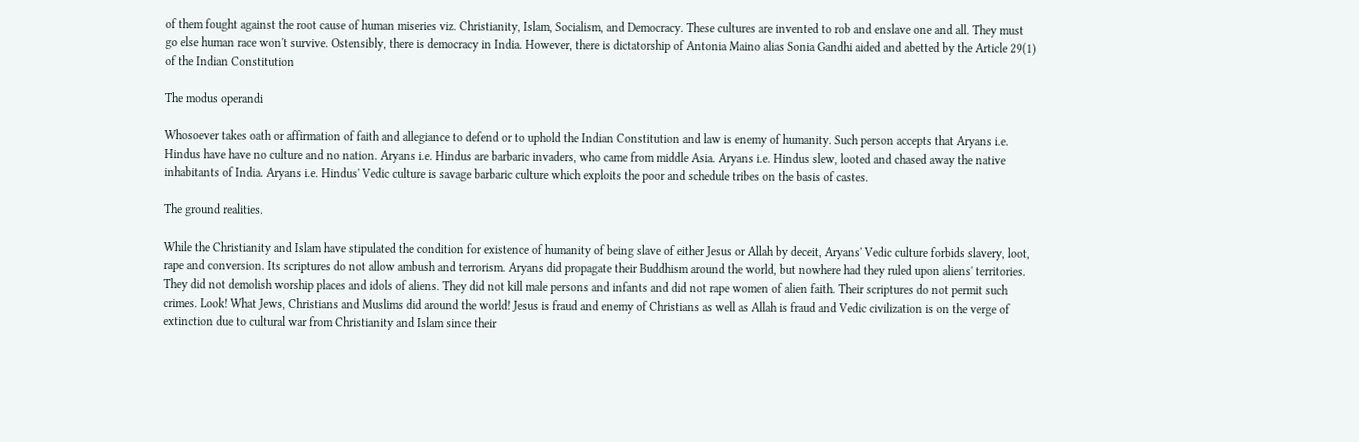of them fought against the root cause of human miseries viz. Christianity, Islam, Socialism, and Democracy. These cultures are invented to rob and enslave one and all. They must go else human race won't survive. Ostensibly, there is democracy in India. However, there is dictatorship of Antonia Maino alias Sonia Gandhi aided and abetted by the Article 29(1) of the Indian Constitution

The modus operandi

Whosoever takes oath or affirmation of faith and allegiance to defend or to uphold the Indian Constitution and law is enemy of humanity. Such person accepts that Aryans i.e. Hindus have have no culture and no nation. Aryans i.e. Hindus are barbaric invaders, who came from middle Asia. Aryans i.e. Hindus slew, looted and chased away the native inhabitants of India. Aryans i.e. Hindus' Vedic culture is savage barbaric culture which exploits the poor and schedule tribes on the basis of castes.

The ground realities.

While the Christianity and Islam have stipulated the condition for existence of humanity of being slave of either Jesus or Allah by deceit, Aryans' Vedic culture forbids slavery, loot, rape and conversion. Its scriptures do not allow ambush and terrorism. Aryans did propagate their Buddhism around the world, but nowhere had they ruled upon aliens' territories. They did not demolish worship places and idols of aliens. They did not kill male persons and infants and did not rape women of alien faith. Their scriptures do not permit such crimes. Look! What Jews, Christians and Muslims did around the world! Jesus is fraud and enemy of Christians as well as Allah is fraud and Vedic civilization is on the verge of extinction due to cultural war from Christianity and Islam since their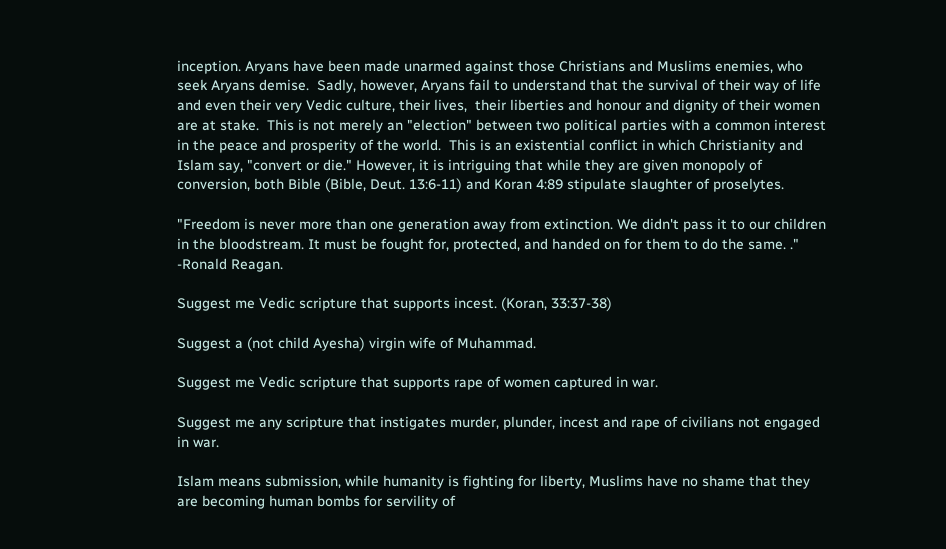inception. Aryans have been made unarmed against those Christians and Muslims enemies, who seek Aryans demise.  Sadly, however, Aryans fail to understand that the survival of their way of life and even their very Vedic culture, their lives,  their liberties and honour and dignity of their women are at stake.  This is not merely an "election" between two political parties with a common interest in the peace and prosperity of the world.  This is an existential conflict in which Christianity and Islam say, "convert or die." However, it is intriguing that while they are given monopoly of conversion, both Bible (Bible, Deut. 13:6-11) and Koran 4:89 stipulate slaughter of proselytes.

"Freedom is never more than one generation away from extinction. We didn't pass it to our children in the bloodstream. It must be fought for, protected, and handed on for them to do the same. ." -Ronald Reagan.

Suggest me Vedic scripture that supports incest. (Koran, 33:37-38)

Suggest a (not child Ayesha) virgin wife of Muhammad.

Suggest me Vedic scripture that supports rape of women captured in war.

Suggest me any scripture that instigates murder, plunder, incest and rape of civilians not engaged in war.

Islam means submission, while humanity is fighting for liberty, Muslims have no shame that they are becoming human bombs for servility of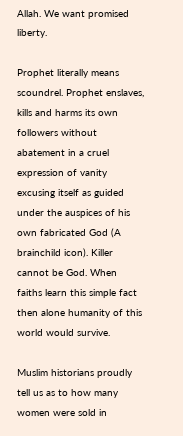Allah. We want promised liberty.

Prophet literally means scoundrel. Prophet enslaves, kills and harms its own followers without abatement in a cruel expression of vanity excusing itself as guided under the auspices of his own fabricated God (A brainchild icon). Killer cannot be God. When faiths learn this simple fact then alone humanity of this world would survive.

Muslim historians proudly tell us as to how many women were sold in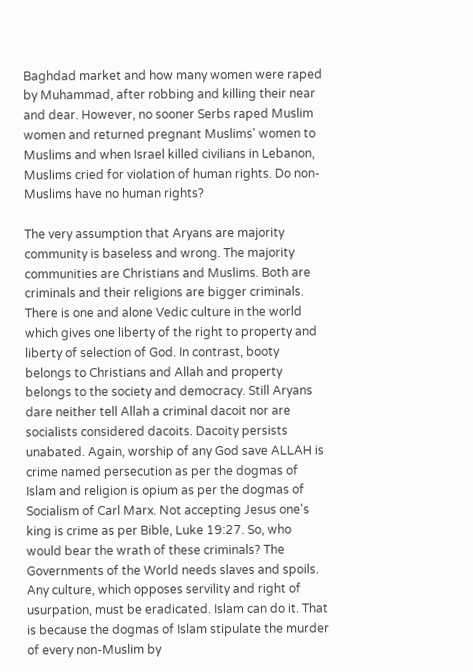Baghdad market and how many women were raped by Muhammad, after robbing and killing their near and dear. However, no sooner Serbs raped Muslim women and returned pregnant Muslims' women to Muslims and when Israel killed civilians in Lebanon, Muslims cried for violation of human rights. Do non-Muslims have no human rights?

The very assumption that Aryans are majority community is baseless and wrong. The majority communities are Christians and Muslims. Both are criminals and their religions are bigger criminals. There is one and alone Vedic culture in the world which gives one liberty of the right to property and liberty of selection of God. In contrast, booty belongs to Christians and Allah and property belongs to the society and democracy. Still Aryans dare neither tell Allah a criminal dacoit nor are socialists considered dacoits. Dacoity persists unabated. Again, worship of any God save ALLAH is crime named persecution as per the dogmas of Islam and religion is opium as per the dogmas of Socialism of Carl Marx. Not accepting Jesus one's king is crime as per Bible, Luke 19:27. So, who would bear the wrath of these criminals? The Governments of the World needs slaves and spoils. Any culture, which opposes servility and right of usurpation, must be eradicated. Islam can do it. That is because the dogmas of Islam stipulate the murder of every non-Muslim by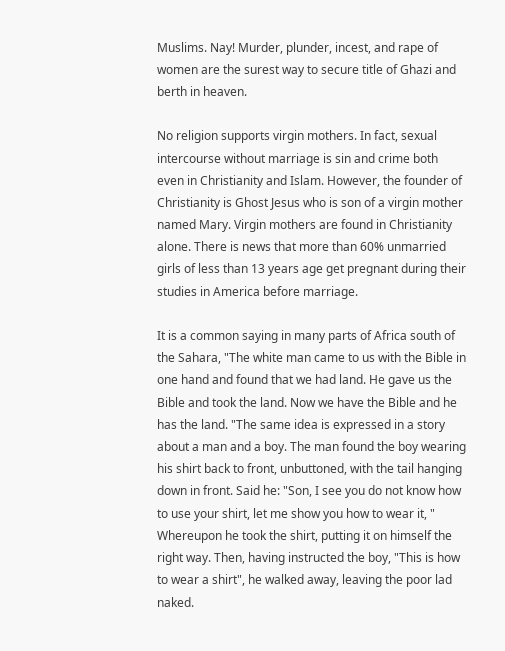Muslims. Nay! Murder, plunder, incest, and rape of women are the surest way to secure title of Ghazi and berth in heaven.

No religion supports virgin mothers. In fact, sexual intercourse without marriage is sin and crime both even in Christianity and Islam. However, the founder of Christianity is Ghost Jesus who is son of a virgin mother named Mary. Virgin mothers are found in Christianity alone. There is news that more than 60% unmarried girls of less than 13 years age get pregnant during their studies in America before marriage.

It is a common saying in many parts of Africa south of the Sahara, "The white man came to us with the Bible in one hand and found that we had land. He gave us the Bible and took the land. Now we have the Bible and he has the land. "The same idea is expressed in a story about a man and a boy. The man found the boy wearing his shirt back to front, unbuttoned, with the tail hanging down in front. Said he: "Son, I see you do not know how to use your shirt, let me show you how to wear it, " Whereupon he took the shirt, putting it on himself the right way. Then, having instructed the boy, "This is how to wear a shirt", he walked away, leaving the poor lad naked.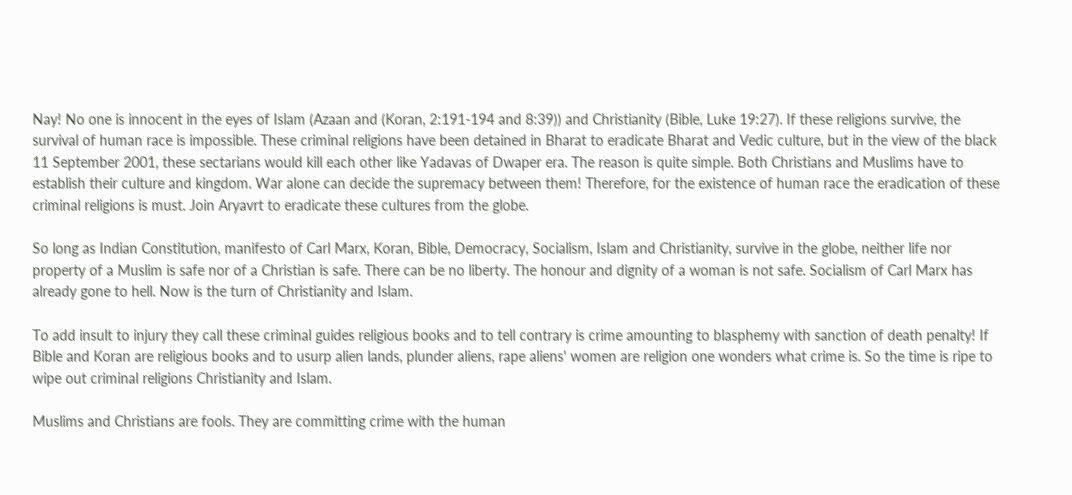Nay! No one is innocent in the eyes of Islam (Azaan and (Koran, 2:191-194 and 8:39)) and Christianity (Bible, Luke 19:27). If these religions survive, the survival of human race is impossible. These criminal religions have been detained in Bharat to eradicate Bharat and Vedic culture, but in the view of the black 11 September 2001, these sectarians would kill each other like Yadavas of Dwaper era. The reason is quite simple. Both Christians and Muslims have to establish their culture and kingdom. War alone can decide the supremacy between them! Therefore, for the existence of human race the eradication of these criminal religions is must. Join Aryavrt to eradicate these cultures from the globe.

So long as Indian Constitution, manifesto of Carl Marx, Koran, Bible, Democracy, Socialism, Islam and Christianity, survive in the globe, neither life nor property of a Muslim is safe nor of a Christian is safe. There can be no liberty. The honour and dignity of a woman is not safe. Socialism of Carl Marx has already gone to hell. Now is the turn of Christianity and Islam.

To add insult to injury they call these criminal guides religious books and to tell contrary is crime amounting to blasphemy with sanction of death penalty! If Bible and Koran are religious books and to usurp alien lands, plunder aliens, rape aliens' women are religion one wonders what crime is. So the time is ripe to wipe out criminal religions Christianity and Islam.

Muslims and Christians are fools. They are committing crime with the human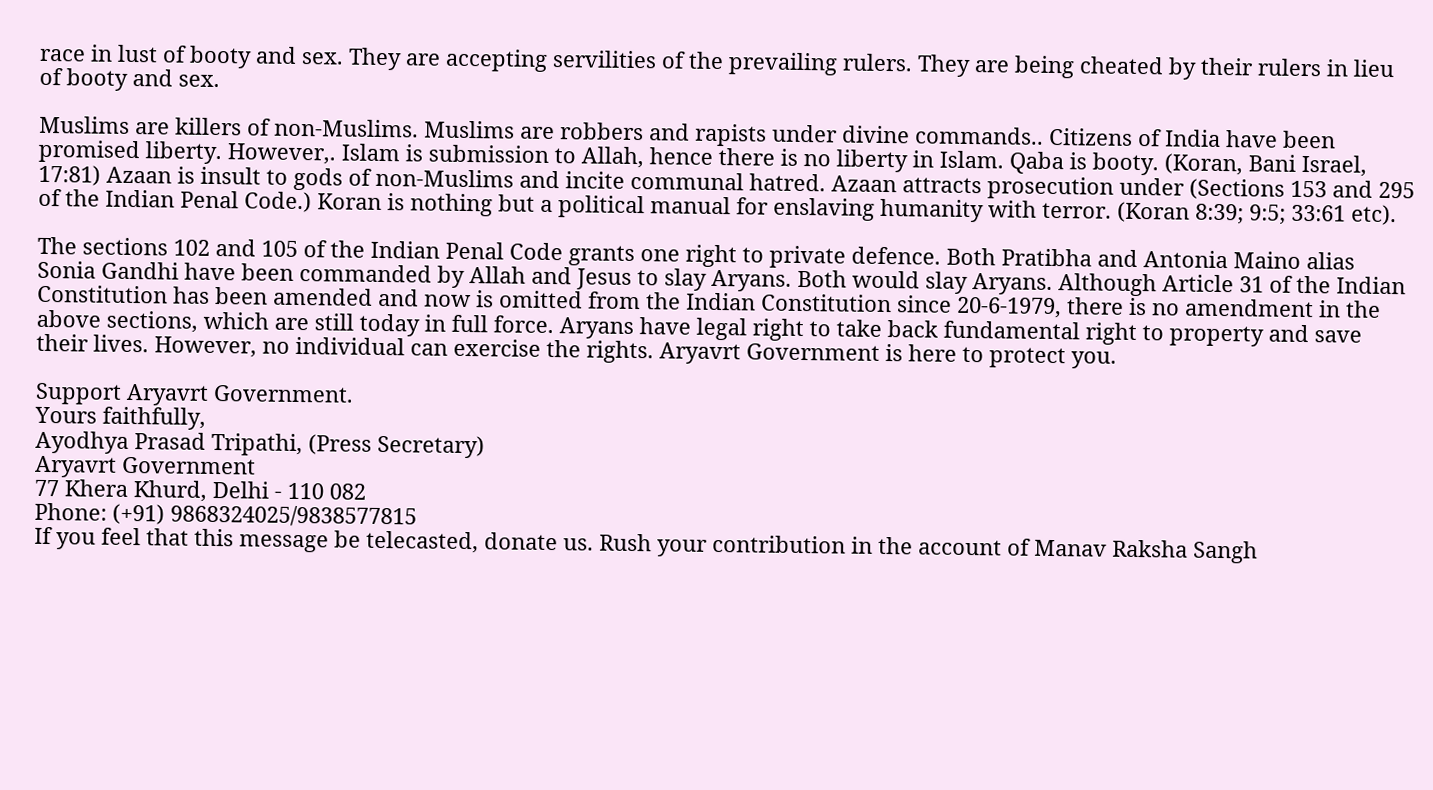race in lust of booty and sex. They are accepting servilities of the prevailing rulers. They are being cheated by their rulers in lieu of booty and sex.

Muslims are killers of non-Muslims. Muslims are robbers and rapists under divine commands.. Citizens of India have been promised liberty. However,. Islam is submission to Allah, hence there is no liberty in Islam. Qaba is booty. (Koran, Bani Israel, 17:81) Azaan is insult to gods of non-Muslims and incite communal hatred. Azaan attracts prosecution under (Sections 153 and 295 of the Indian Penal Code.) Koran is nothing but a political manual for enslaving humanity with terror. (Koran 8:39; 9:5; 33:61 etc).

The sections 102 and 105 of the Indian Penal Code grants one right to private defence. Both Pratibha and Antonia Maino alias Sonia Gandhi have been commanded by Allah and Jesus to slay Aryans. Both would slay Aryans. Although Article 31 of the Indian Constitution has been amended and now is omitted from the Indian Constitution since 20-6-1979, there is no amendment in the above sections, which are still today in full force. Aryans have legal right to take back fundamental right to property and save their lives. However, no individual can exercise the rights. Aryavrt Government is here to protect you.

Support Aryavrt Government.
Yours faithfully,
Ayodhya Prasad Tripathi, (Press Secretary)
Aryavrt Government
77 Khera Khurd, Delhi - 110 082
Phone: (+91) 9868324025/9838577815
If you feel that this message be telecasted, donate us. Rush your contribution in the account of Manav Raksha Sangh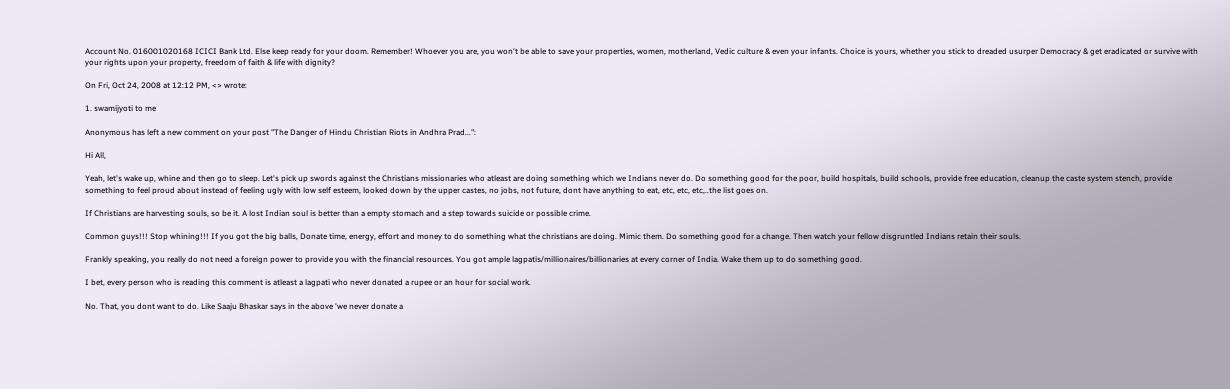Account No. 016001020168 ICICI Bank Ltd. Else keep ready for your doom. Remember! Whoever you are, you won't be able to save your properties, women, motherland, Vedic culture & even your infants. Choice is yours, whether you stick to dreaded usurper Democracy & get eradicated or survive with your rights upon your property, freedom of faith & life with dignity?

On Fri, Oct 24, 2008 at 12:12 PM, <> wrote:

1. swamijyoti to me

Anonymous has left a new comment on your post "The Danger of Hindu Christian Riots in Andhra Prad...":

Hi All,

Yeah, let's wake up, whine and then go to sleep. Let's pick up swords against the Christians missionaries who atleast are doing something which we Indians never do. Do something good for the poor, build hospitals, build schools, provide free education, cleanup the caste system stench, provide something to feel proud about instead of feeling ugly with low self esteem, looked down by the upper castes, no jobs, not future, dont have anything to eat, etc, etc, etc,..the list goes on.

If Christians are harvesting souls, so be it. A lost Indian soul is better than a empty stomach and a step towards suicide or possible crime.

Common guys!!! Stop whining!!! If you got the big balls, Donate time, energy, effort and money to do something what the christians are doing. Mimic them. Do something good for a change. Then watch your fellow disgruntled Indians retain their souls.

Frankly speaking, you really do not need a foreign power to provide you with the financial resources. You got ample lagpatis/millionaires/billionaries at every corner of India. Wake them up to do something good.

I bet, every person who is reading this comment is atleast a lagpati who never donated a rupee or an hour for social work.

No. That, you dont want to do. Like Saaju Bhaskar says in the above 'we never donate a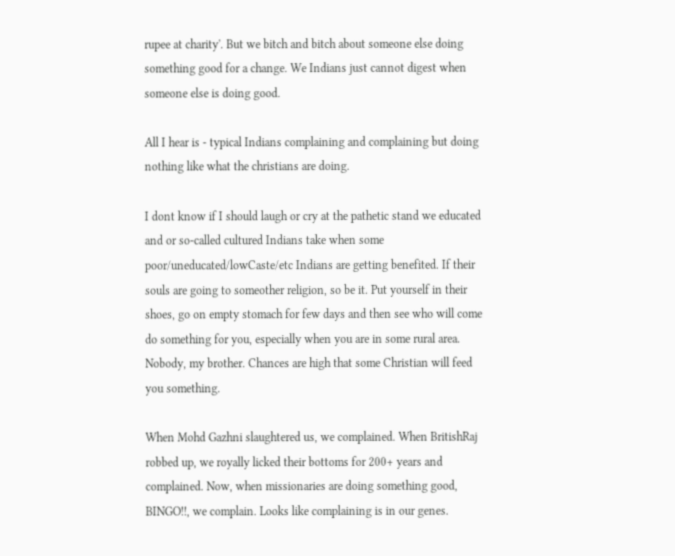rupee at charity'. But we bitch and bitch about someone else doing something good for a change. We Indians just cannot digest when someone else is doing good.

All I hear is - typical Indians complaining and complaining but doing nothing like what the christians are doing.

I dont know if I should laugh or cry at the pathetic stand we educated and or so-called cultured Indians take when some poor/uneducated/lowCaste/etc Indians are getting benefited. If their souls are going to someother religion, so be it. Put yourself in their shoes, go on empty stomach for few days and then see who will come do something for you, especially when you are in some rural area. Nobody, my brother. Chances are high that some Christian will feed you something.

When Mohd Gazhni slaughtered us, we complained. When BritishRaj robbed up, we royally licked their bottoms for 200+ years and complained. Now, when missionaries are doing something good, BINGO!!, we complain. Looks like complaining is in our genes.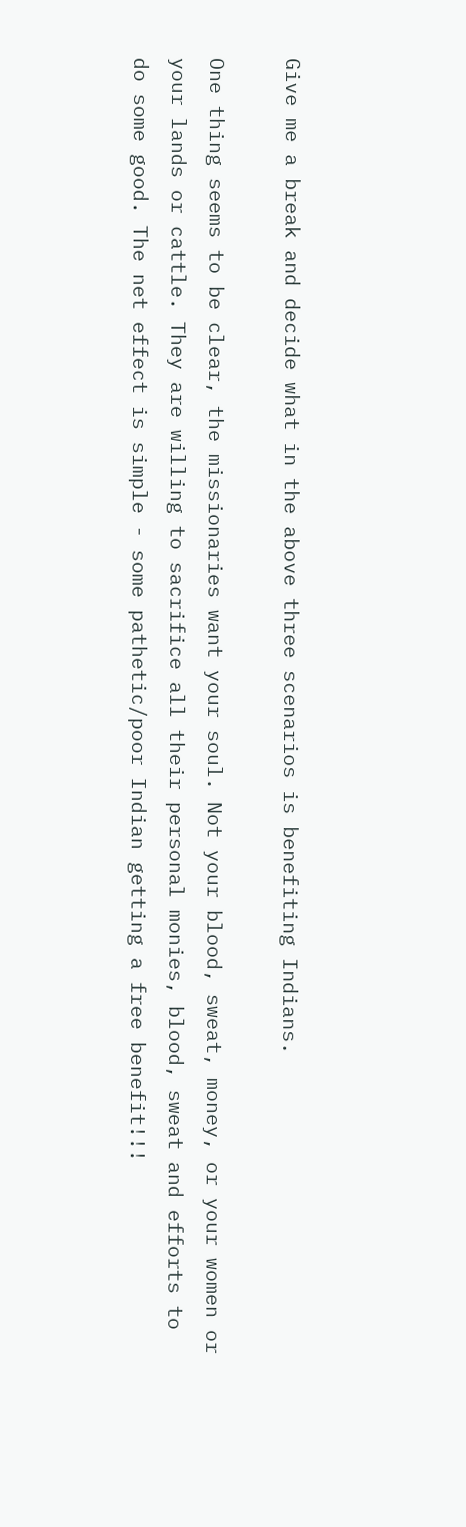Give me a break and decide what in the above three scenarios is benefiting Indians.

One thing seems to be clear, the missionaries want your soul. Not your blood, sweat, money, or your women or your lands or cattle. They are willing to sacrifice all their personal monies, blood, sweat and efforts to do some good. The net effect is simple - some pathetic/poor Indian getting a free benefit!!!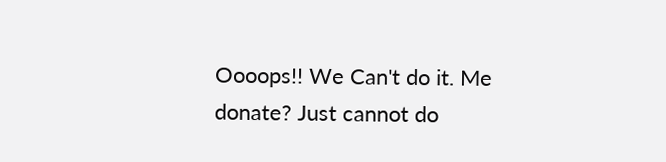Oooops!! We Can't do it. Me donate? Just cannot do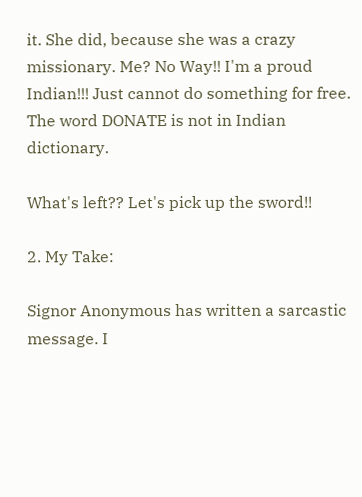it. She did, because she was a crazy missionary. Me? No Way!! I'm a proud Indian!!! Just cannot do something for free. The word DONATE is not in Indian dictionary.

What's left?? Let's pick up the sword!!

2. My Take:

Signor Anonymous has written a sarcastic message. I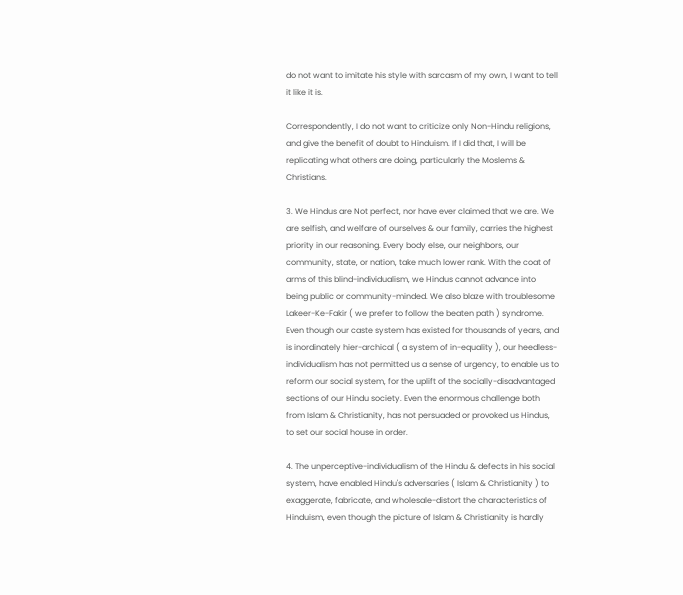do not want to imitate his style with sarcasm of my own, I want to tell it like it is.

Correspondently, I do not want to criticize only Non-Hindu religions, and give the benefit of doubt to Hinduism. If I did that, I will be replicating what others are doing, particularly the Moslems & Christians.

3. We Hindus are Not perfect, nor have ever claimed that we are. We are selfish, and welfare of ourselves & our family, carries the highest priority in our reasoning. Every body else, our neighbors, our community, state, or nation, take much lower rank. With the coat of arms of this blind-individualism, we Hindus cannot advance into being public or community-minded. We also blaze with troublesome Lakeer-Ke-Fakir ( we prefer to follow the beaten path ) syndrome. Even though our caste system has existed for thousands of years, and is inordinately hier-archical ( a system of in-equality ), our heedless-individualism has not permitted us a sense of urgency, to enable us to reform our social system, for the uplift of the socially-disadvantaged sections of our Hindu society. Even the enormous challenge both from Islam & Christianity, has not persuaded or provoked us Hindus, to set our social house in order.

4. The unperceptive-individualism of the Hindu & defects in his social system, have enabled Hindu's adversaries ( Islam & Christianity ) to exaggerate, fabricate, and wholesale-distort the characteristics of Hinduism, even though the picture of Islam & Christianity is hardly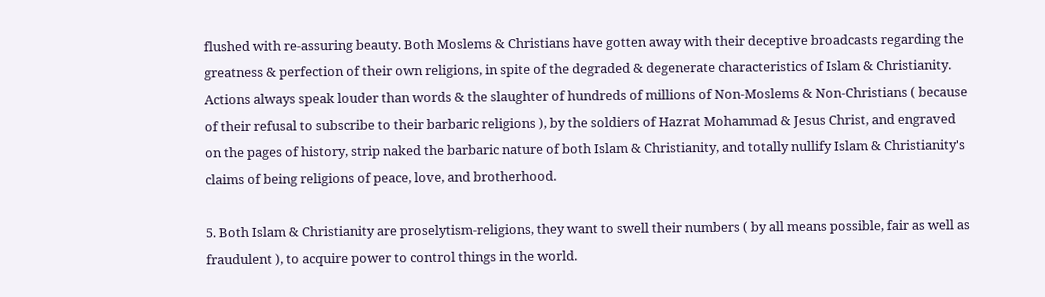flushed with re-assuring beauty. Both Moslems & Christians have gotten away with their deceptive broadcasts regarding the greatness & perfection of their own religions, in spite of the degraded & degenerate characteristics of Islam & Christianity. Actions always speak louder than words & the slaughter of hundreds of millions of Non-Moslems & Non-Christians ( because of their refusal to subscribe to their barbaric religions ), by the soldiers of Hazrat Mohammad & Jesus Christ, and engraved on the pages of history, strip naked the barbaric nature of both Islam & Christianity, and totally nullify Islam & Christianity's claims of being religions of peace, love, and brotherhood.

5. Both Islam & Christianity are proselytism-religions, they want to swell their numbers ( by all means possible, fair as well as fraudulent ), to acquire power to control things in the world.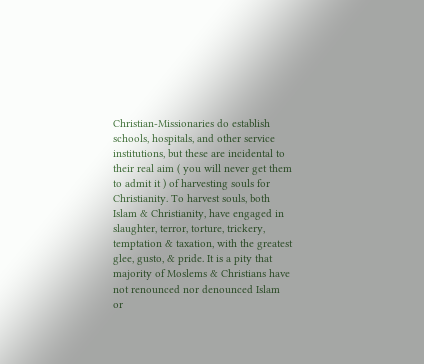Christian-Missionaries do establish schools, hospitals, and other service institutions, but these are incidental to their real aim ( you will never get them to admit it ) of harvesting souls for Christianity. To harvest souls, both Islam & Christianity, have engaged in slaughter, terror, torture, trickery, temptation & taxation, with the greatest glee, gusto, & pride. It is a pity that majority of Moslems & Christians have not renounced nor denounced Islam or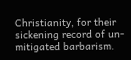Christianity, for their sickening record of un-mitigated barbarism.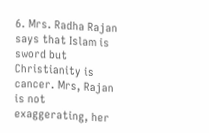6. Mrs. Radha Rajan says that Islam is sword but Christianity is cancer. Mrs, Rajan is not exaggerating, her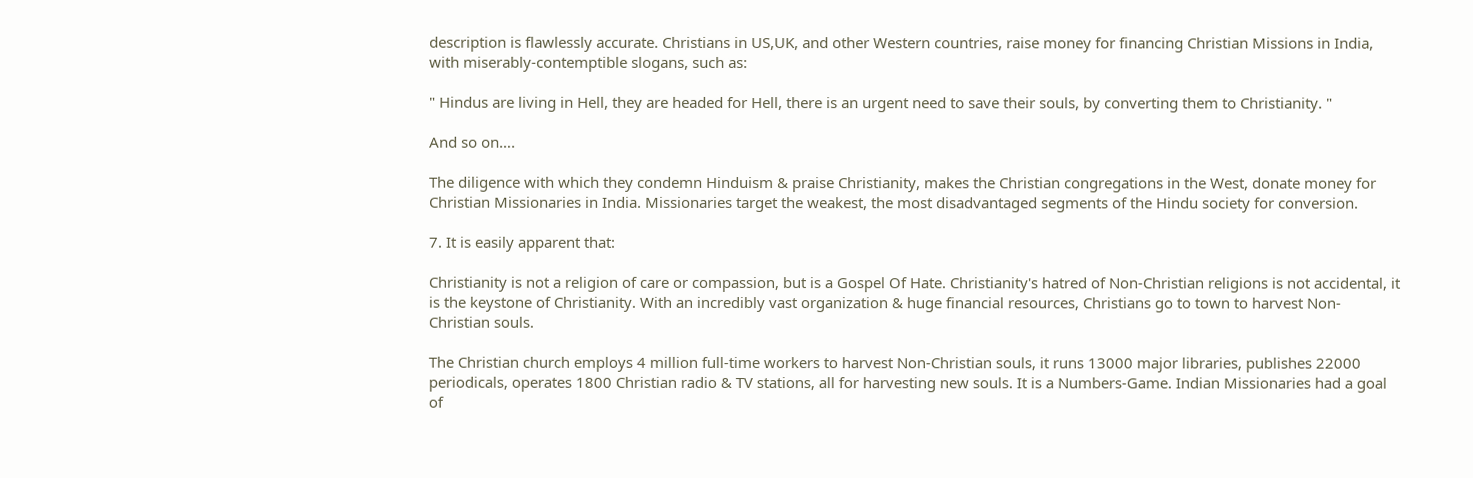description is flawlessly accurate. Christians in US,UK, and other Western countries, raise money for financing Christian Missions in India, with miserably-contemptible slogans, such as:

" Hindus are living in Hell, they are headed for Hell, there is an urgent need to save their souls, by converting them to Christianity. "

And so on….

The diligence with which they condemn Hinduism & praise Christianity, makes the Christian congregations in the West, donate money for Christian Missionaries in India. Missionaries target the weakest, the most disadvantaged segments of the Hindu society for conversion.

7. It is easily apparent that:

Christianity is not a religion of care or compassion, but is a Gospel Of Hate. Christianity's hatred of Non-Christian religions is not accidental, it is the keystone of Christianity. With an incredibly vast organization & huge financial resources, Christians go to town to harvest Non-Christian souls.

The Christian church employs 4 million full-time workers to harvest Non-Christian souls, it runs 13000 major libraries, publishes 22000 periodicals, operates 1800 Christian radio & TV stations, all for harvesting new souls. It is a Numbers-Game. Indian Missionaries had a goal of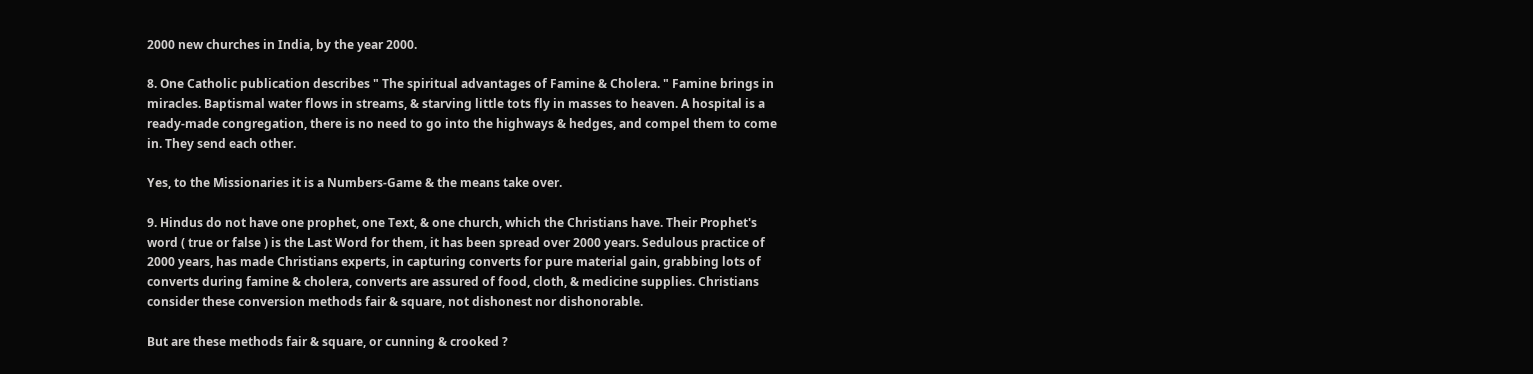2000 new churches in India, by the year 2000.

8. One Catholic publication describes " The spiritual advantages of Famine & Cholera. " Famine brings in miracles. Baptismal water flows in streams, & starving little tots fly in masses to heaven. A hospital is a ready-made congregation, there is no need to go into the highways & hedges, and compel them to come in. They send each other.

Yes, to the Missionaries it is a Numbers-Game & the means take over.

9. Hindus do not have one prophet, one Text, & one church, which the Christians have. Their Prophet's word ( true or false ) is the Last Word for them, it has been spread over 2000 years. Sedulous practice of 2000 years, has made Christians experts, in capturing converts for pure material gain, grabbing lots of converts during famine & cholera, converts are assured of food, cloth, & medicine supplies. Christians consider these conversion methods fair & square, not dishonest nor dishonorable.

But are these methods fair & square, or cunning & crooked ?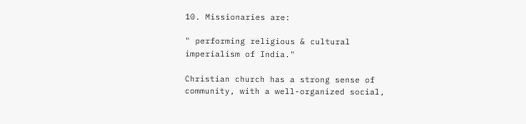10. Missionaries are:

" performing religious & cultural imperialism of India."

Christian church has a strong sense of community, with a well-organized social,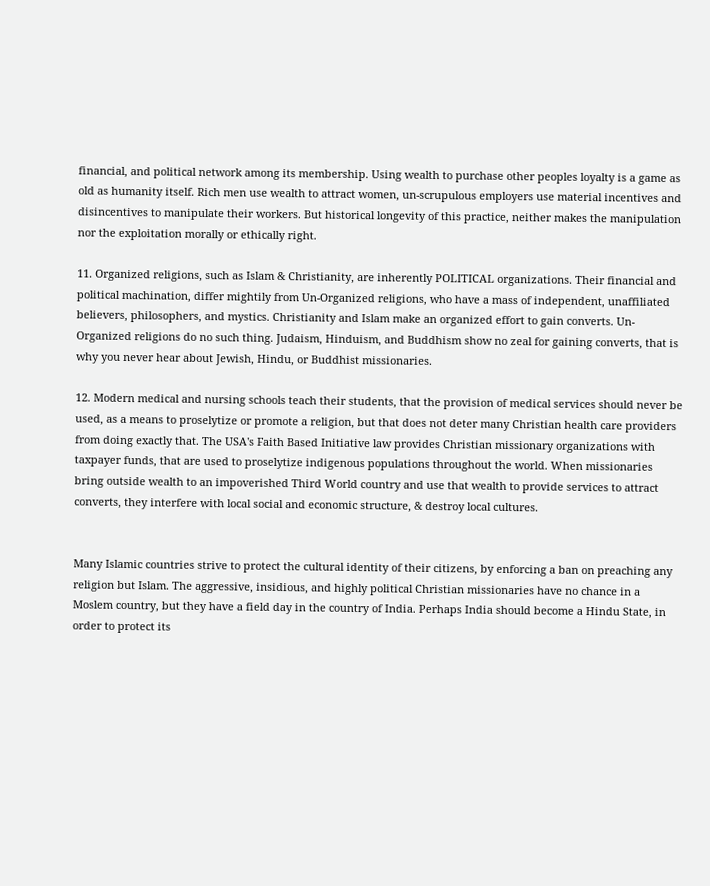financial, and political network among its membership. Using wealth to purchase other peoples loyalty is a game as old as humanity itself. Rich men use wealth to attract women, un-scrupulous employers use material incentives and disincentives to manipulate their workers. But historical longevity of this practice, neither makes the manipulation nor the exploitation morally or ethically right.

11. Organized religions, such as Islam & Christianity, are inherently POLITICAL organizations. Their financial and political machination, differ mightily from Un-Organized religions, who have a mass of independent, unaffiliated believers, philosophers, and mystics. Christianity and Islam make an organized effort to gain converts. Un-Organized religions do no such thing. Judaism, Hinduism, and Buddhism show no zeal for gaining converts, that is why you never hear about Jewish, Hindu, or Buddhist missionaries.

12. Modern medical and nursing schools teach their students, that the provision of medical services should never be used, as a means to proselytize or promote a religion, but that does not deter many Christian health care providers from doing exactly that. The USA's Faith Based Initiative law provides Christian missionary organizations with taxpayer funds, that are used to proselytize indigenous populations throughout the world. When missionaries bring outside wealth to an impoverished Third World country and use that wealth to provide services to attract converts, they interfere with local social and economic structure, & destroy local cultures.


Many Islamic countries strive to protect the cultural identity of their citizens, by enforcing a ban on preaching any religion but Islam. The aggressive, insidious, and highly political Christian missionaries have no chance in a Moslem country, but they have a field day in the country of India. Perhaps India should become a Hindu State, in order to protect its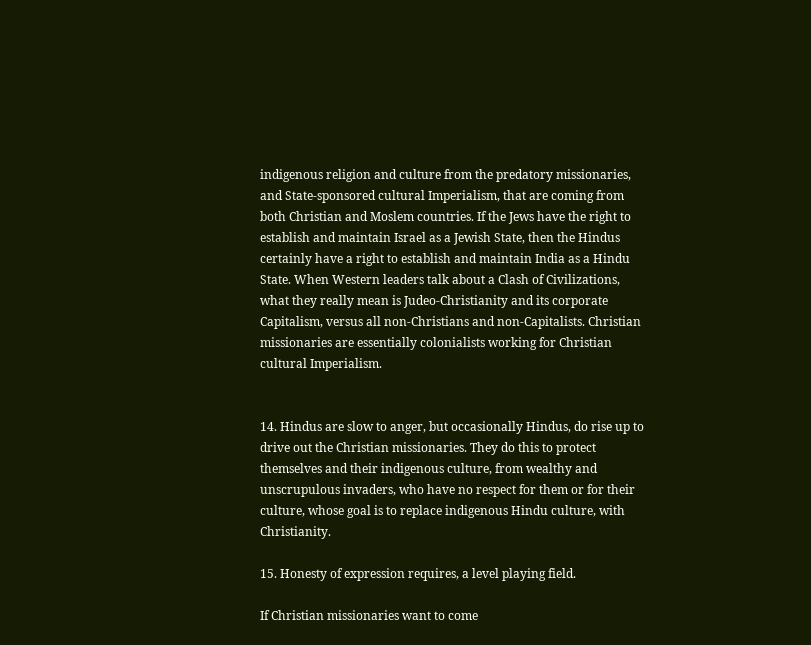indigenous religion and culture from the predatory missionaries, and State-sponsored cultural Imperialism, that are coming from both Christian and Moslem countries. If the Jews have the right to establish and maintain Israel as a Jewish State, then the Hindus certainly have a right to establish and maintain India as a Hindu State. When Western leaders talk about a Clash of Civilizations, what they really mean is Judeo-Christianity and its corporate Capitalism, versus all non-Christians and non-Capitalists. Christian missionaries are essentially colonialists working for Christian cultural Imperialism.


14. Hindus are slow to anger, but occasionally Hindus, do rise up to drive out the Christian missionaries. They do this to protect themselves and their indigenous culture, from wealthy and unscrupulous invaders, who have no respect for them or for their culture, whose goal is to replace indigenous Hindu culture, with Christianity.

15. Honesty of expression requires, a level playing field.

If Christian missionaries want to come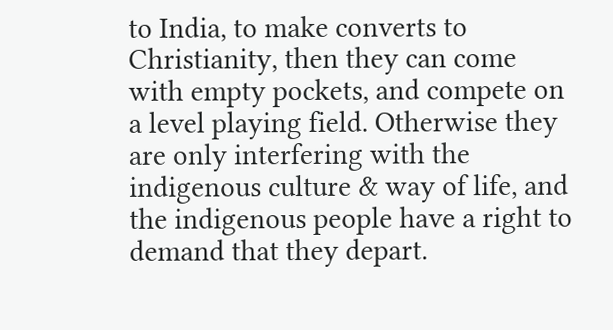to India, to make converts to Christianity, then they can come with empty pockets, and compete on a level playing field. Otherwise they are only interfering with the indigenous culture & way of life, and the indigenous people have a right to demand that they depart.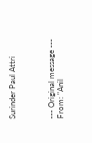Surinder Paul Attri



--- Original message ---
From: "Anil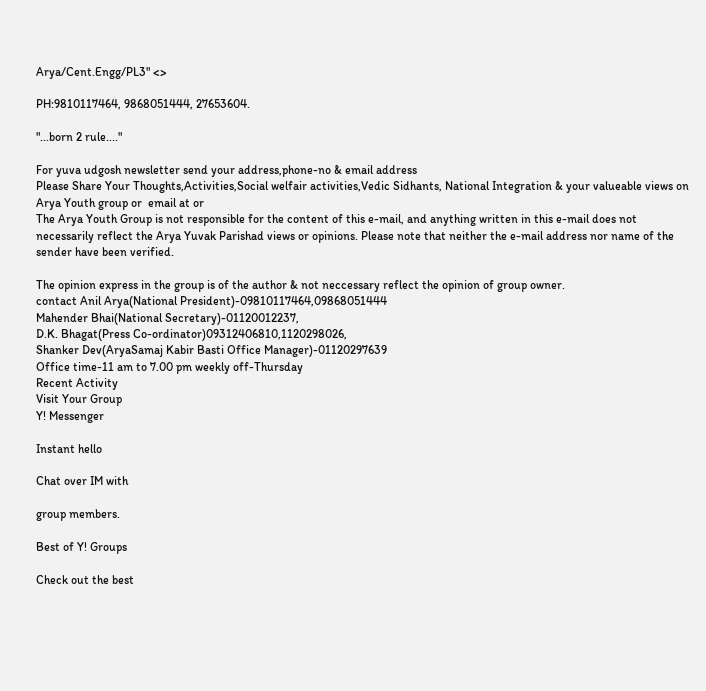Arya/Cent.Engg/PL3" <>

PH:9810117464, 9868051444, 27653604.

"...born 2 rule...."

For yuva udgosh newsletter send your address,phone-no & email address
Please Share Your Thoughts,Activities,Social welfair activities,Vedic Sidhants, National Integration & your valueable views on Arya Youth group or  email at or
The Arya Youth Group is not responsible for the content of this e-mail, and anything written in this e-mail does not necessarily reflect the Arya Yuvak Parishad views or opinions. Please note that neither the e-mail address nor name of the sender have been verified.

The opinion express in the group is of the author & not neccessary reflect the opinion of group owner.
contact Anil Arya(National President)-09810117464,09868051444
Mahender Bhai(National Secretary)-01120012237,
D.K. Bhagat(Press Co-ordinator)09312406810,1120298026,
Shanker Dev(AryaSamaj Kabir Basti Office Manager)-01120297639
Office time-11 am to 7.00 pm weekly off-Thursday
Recent Activity
Visit Your Group
Y! Messenger

Instant hello

Chat over IM with

group members.

Best of Y! Groups

Check out the best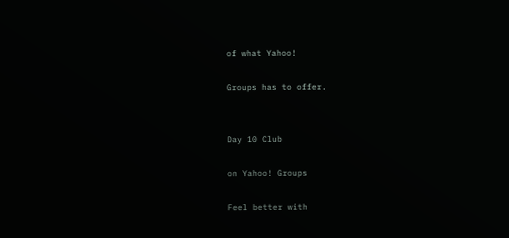of what Yahoo!

Groups has to offer.


Day 10 Club

on Yahoo! Groups

Feel better with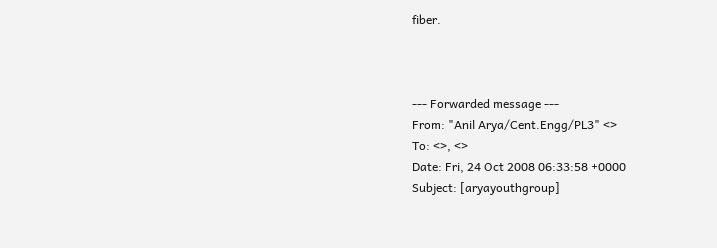fiber.



--- Forwarded message ---
From: "Anil Arya/Cent.Engg/PL3" <>
To: <>, <>
Date: Fri, 24 Oct 2008 06:33:58 +0000
Subject: [aryayouthgroup]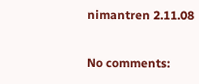nimantren 2.11.08

No comments: